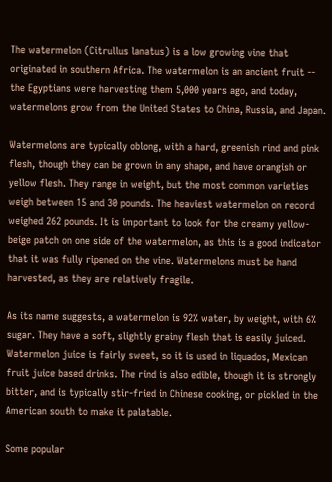The watermelon (Citrullus lanatus) is a low growing vine that originated in southern Africa. The watermelon is an ancient fruit -- the Egyptians were harvesting them 5,000 years ago, and today, watermelons grow from the United States to China, Russia, and Japan.

Watermelons are typically oblong, with a hard, greenish rind and pink flesh, though they can be grown in any shape, and have orangish or yellow flesh. They range in weight, but the most common varieties weigh between 15 and 30 pounds. The heaviest watermelon on record weighed 262 pounds. It is important to look for the creamy yellow-beige patch on one side of the watermelon, as this is a good indicator that it was fully ripened on the vine. Watermelons must be hand harvested, as they are relatively fragile.

As its name suggests, a watermelon is 92% water, by weight, with 6% sugar. They have a soft, slightly grainy flesh that is easily juiced. Watermelon juice is fairly sweet, so it is used in liquados, Mexican fruit juice based drinks. The rind is also edible, though it is strongly bitter, and is typically stir-fried in Chinese cooking, or pickled in the American south to make it palatable.

Some popular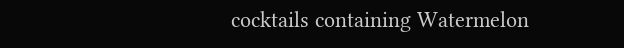cocktails containing Watermelon